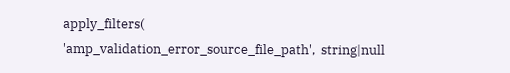apply_filters( 'amp_validation_error_source_file_path',  string|null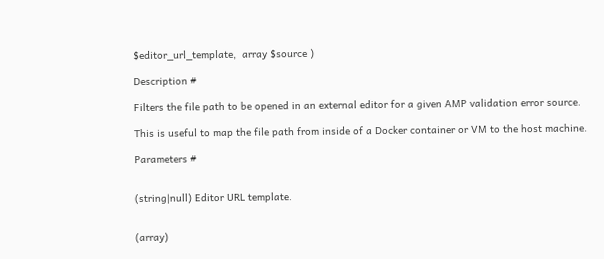$editor_url_template,  array $source )

Description #

Filters the file path to be opened in an external editor for a given AMP validation error source.

This is useful to map the file path from inside of a Docker container or VM to the host machine.

Parameters #


(string|null) Editor URL template.


(array)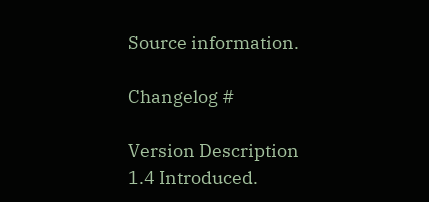Source information.

Changelog #

Version Description
1.4 Introduced.